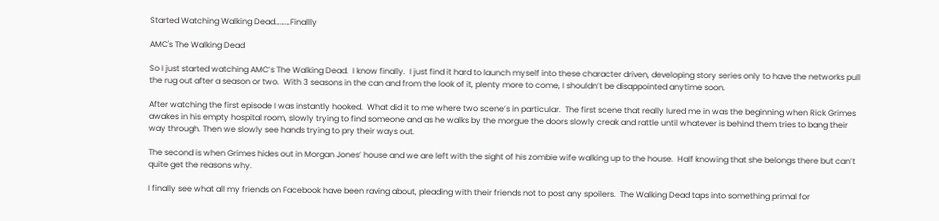Started Watching Walking Dead………Finallly

AMC's The Walking Dead

So I just started watching AMC’s The Walking Dead.  I know finally.  I just find it hard to launch myself into these character driven, developing story series only to have the networks pull the rug out after a season or two.  With 3 seasons in the can and from the look of it, plenty more to come, I shouldn’t be disappointed anytime soon.

After watching the first episode I was instantly hooked.  What did it to me where two scene’s in particular.  The first scene that really lured me in was the beginning when Rick Grimes awakes in his empty hospital room, slowly trying to find someone and as he walks by the morgue the doors slowly creak and rattle until whatever is behind them tries to bang their way through. Then we slowly see hands trying to pry their ways out.

The second is when Grimes hides out in Morgan Jones’ house and we are left with the sight of his zombie wife walking up to the house.  Half knowing that she belongs there but can’t quite get the reasons why.

I finally see what all my friends on Facebook have been raving about, pleading with their friends not to post any spoilers.  The Walking Dead taps into something primal for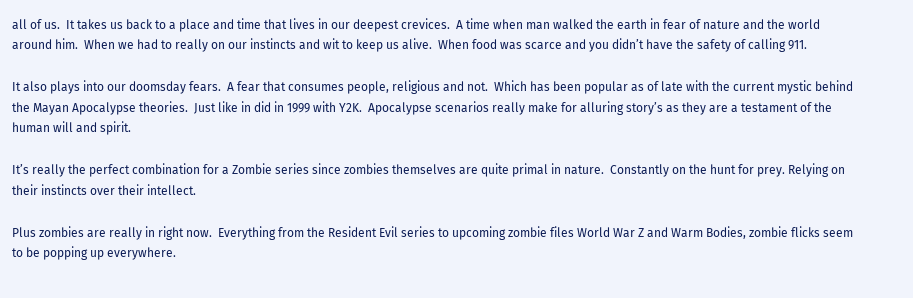all of us.  It takes us back to a place and time that lives in our deepest crevices.  A time when man walked the earth in fear of nature and the world around him.  When we had to really on our instincts and wit to keep us alive.  When food was scarce and you didn’t have the safety of calling 911.

It also plays into our doomsday fears.  A fear that consumes people, religious and not.  Which has been popular as of late with the current mystic behind the Mayan Apocalypse theories.  Just like in did in 1999 with Y2K.  Apocalypse scenarios really make for alluring story’s as they are a testament of the human will and spirit.

It’s really the perfect combination for a Zombie series since zombies themselves are quite primal in nature.  Constantly on the hunt for prey. Relying on their instincts over their intellect.

Plus zombies are really in right now.  Everything from the Resident Evil series to upcoming zombie files World War Z and Warm Bodies, zombie flicks seem to be popping up everywhere.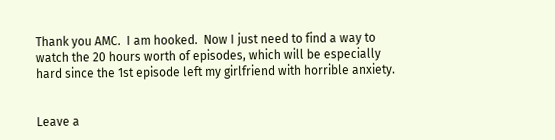Thank you AMC.  I am hooked.  Now I just need to find a way to watch the 20 hours worth of episodes, which will be especially hard since the 1st episode left my girlfriend with horrible anxiety.


Leave a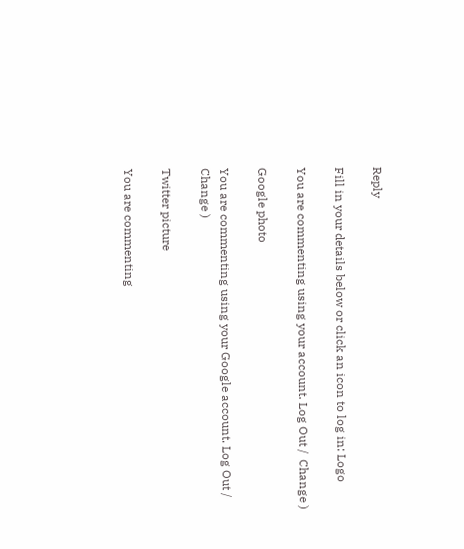Reply

Fill in your details below or click an icon to log in: Logo

You are commenting using your account. Log Out /  Change )

Google photo

You are commenting using your Google account. Log Out /  Change )

Twitter picture

You are commenting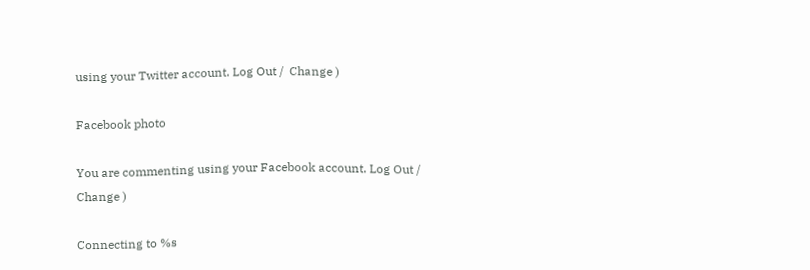using your Twitter account. Log Out /  Change )

Facebook photo

You are commenting using your Facebook account. Log Out /  Change )

Connecting to %s